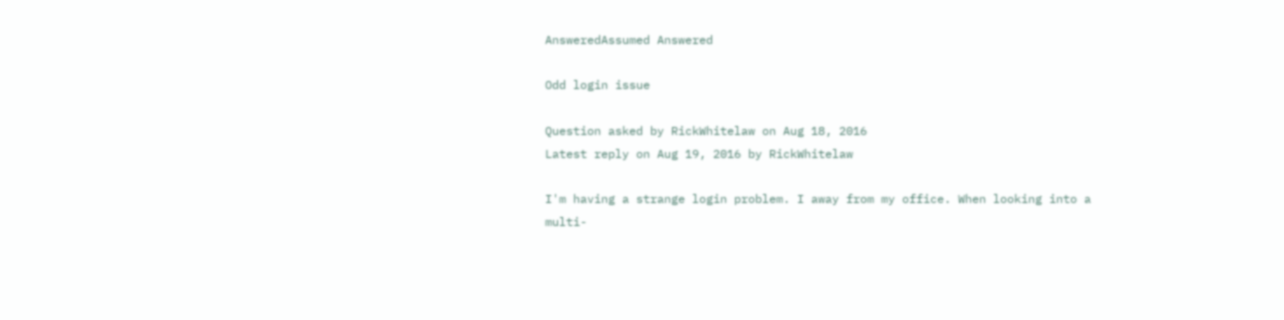AnsweredAssumed Answered

Odd login issue

Question asked by RickWhitelaw on Aug 18, 2016
Latest reply on Aug 19, 2016 by RickWhitelaw

I'm having a strange login problem. I away from my office. When looking into a multi-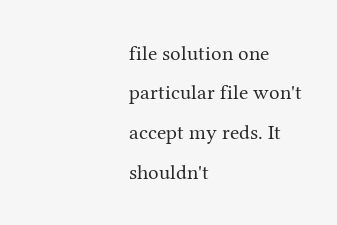file solution one particular file won't accept my reds. It shouldn't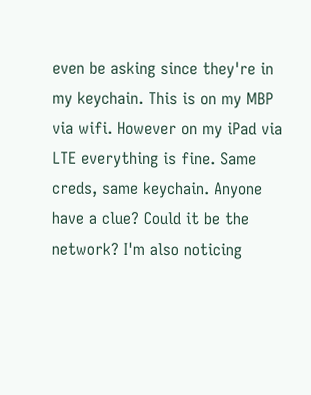even be asking since they're in my keychain. This is on my MBP via wifi. However on my iPad via LTE everything is fine. Same creds, same keychain. Anyone have a clue? Could it be the network? I'm also noticing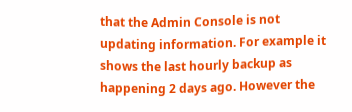that the Admin Console is not updating information. For example it shows the last hourly backup as happening 2 days ago. However the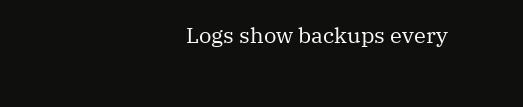Logs show backups every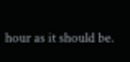hour as it should be.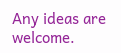Any ideas are welcome.